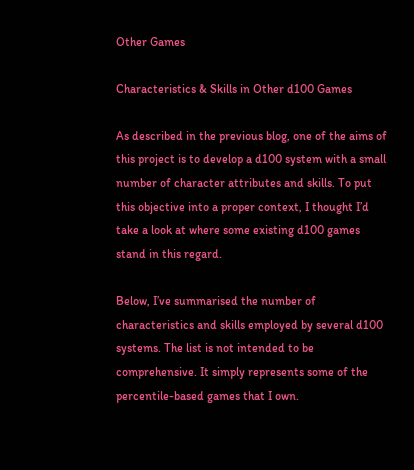Other Games

Characteristics & Skills in Other d100 Games

As described in the previous blog, one of the aims of this project is to develop a d100 system with a small number of character attributes and skills. To put this objective into a proper context, I thought I’d take a look at where some existing d100 games stand in this regard.

Below, I’ve summarised the number of characteristics and skills employed by several d100 systems. The list is not intended to be comprehensive. It simply represents some of the percentile-based games that I own.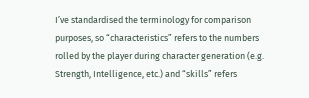I’ve standardised the terminology for comparison purposes, so “characteristics” refers to the numbers rolled by the player during character generation (e.g. Strength, Intelligence, etc.) and “skills” refers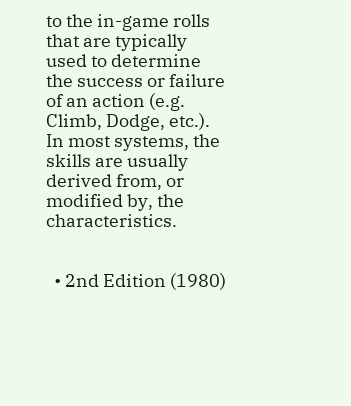to the in-game rolls that are typically used to determine the success or failure of an action (e.g. Climb, Dodge, etc.). In most systems, the skills are usually derived from, or modified by, the characteristics.


  • 2nd Edition (1980)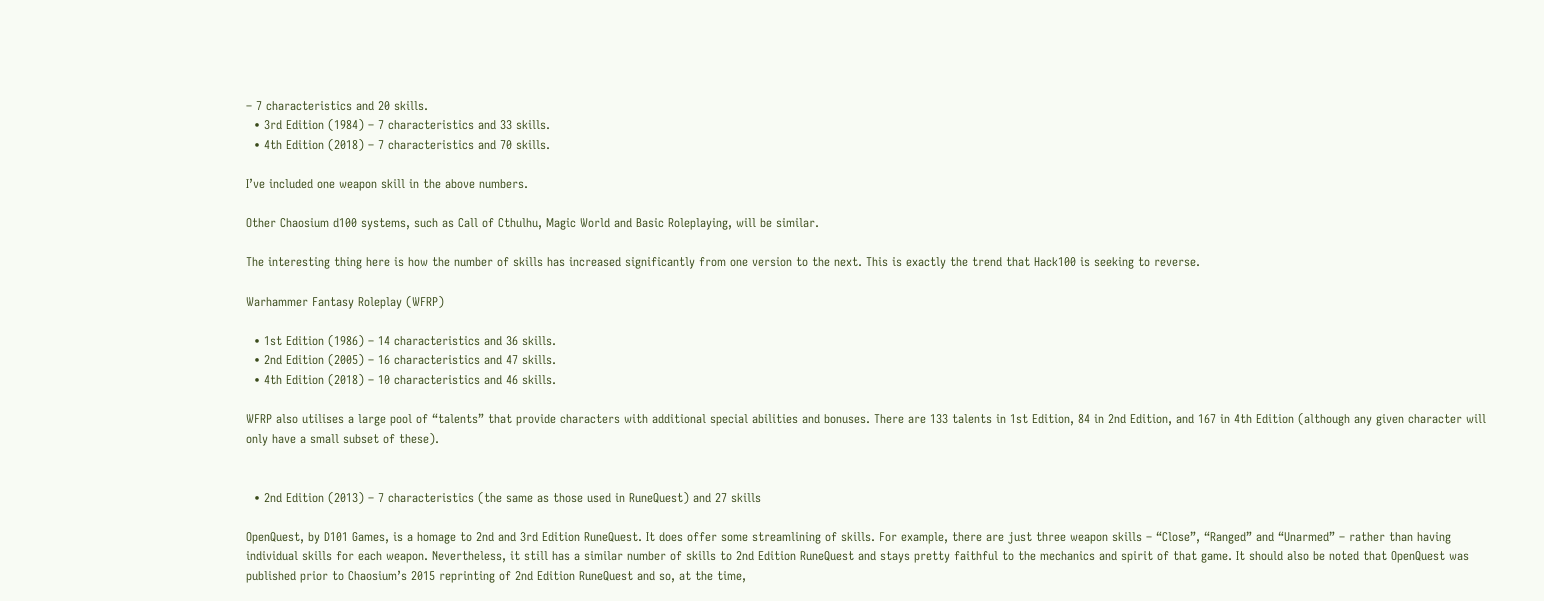– 7 characteristics and 20 skills.
  • 3rd Edition (1984) – 7 characteristics and 33 skills.
  • 4th Edition (2018) – 7 characteristics and 70 skills.

I’ve included one weapon skill in the above numbers.

Other Chaosium d100 systems, such as Call of Cthulhu, Magic World and Basic Roleplaying, will be similar.

The interesting thing here is how the number of skills has increased significantly from one version to the next. This is exactly the trend that Hack100 is seeking to reverse.

Warhammer Fantasy Roleplay (WFRP)

  • 1st Edition (1986) – 14 characteristics and 36 skills.
  • 2nd Edition (2005) – 16 characteristics and 47 skills.
  • 4th Edition (2018) – 10 characteristics and 46 skills.

WFRP also utilises a large pool of “talents” that provide characters with additional special abilities and bonuses. There are 133 talents in 1st Edition, 84 in 2nd Edition, and 167 in 4th Edition (although any given character will only have a small subset of these).


  • 2nd Edition (2013) – 7 characteristics (the same as those used in RuneQuest) and 27 skills

OpenQuest, by D101 Games, is a homage to 2nd and 3rd Edition RuneQuest. It does offer some streamlining of skills. For example, there are just three weapon skills – “Close”, “Ranged” and “Unarmed” – rather than having individual skills for each weapon. Nevertheless, it still has a similar number of skills to 2nd Edition RuneQuest and stays pretty faithful to the mechanics and spirit of that game. It should also be noted that OpenQuest was published prior to Chaosium’s 2015 reprinting of 2nd Edition RuneQuest and so, at the time,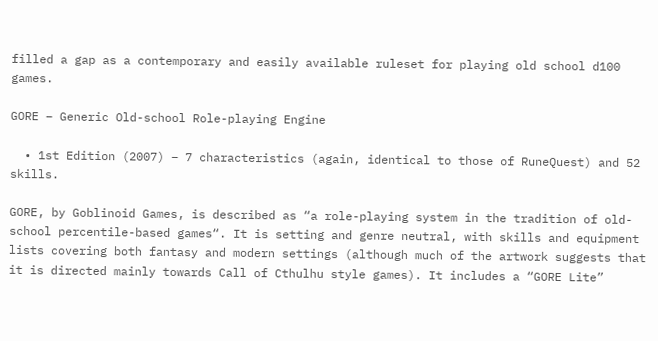filled a gap as a contemporary and easily available ruleset for playing old school d100 games.

GORE – Generic Old-school Role-playing Engine

  • 1st Edition (2007) – 7 characteristics (again, identical to those of RuneQuest) and 52 skills.

GORE, by Goblinoid Games, is described as “a role-playing system in the tradition of old-school percentile-based games“. It is setting and genre neutral, with skills and equipment lists covering both fantasy and modern settings (although much of the artwork suggests that it is directed mainly towards Call of Cthulhu style games). It includes a “GORE Lite”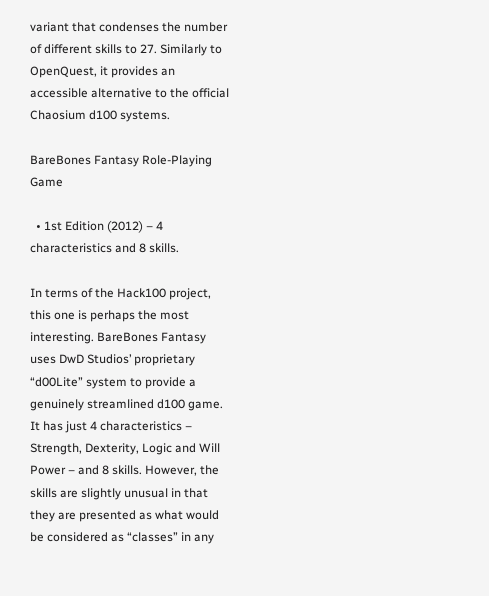variant that condenses the number of different skills to 27. Similarly to OpenQuest, it provides an accessible alternative to the official Chaosium d100 systems.

BareBones Fantasy Role-Playing Game

  • 1st Edition (2012) – 4 characteristics and 8 skills.

In terms of the Hack100 project, this one is perhaps the most interesting. BareBones Fantasy uses DwD Studios’ proprietary “d00Lite” system to provide a genuinely streamlined d100 game. It has just 4 characteristics – Strength, Dexterity, Logic and Will Power – and 8 skills. However, the skills are slightly unusual in that they are presented as what would be considered as “classes” in any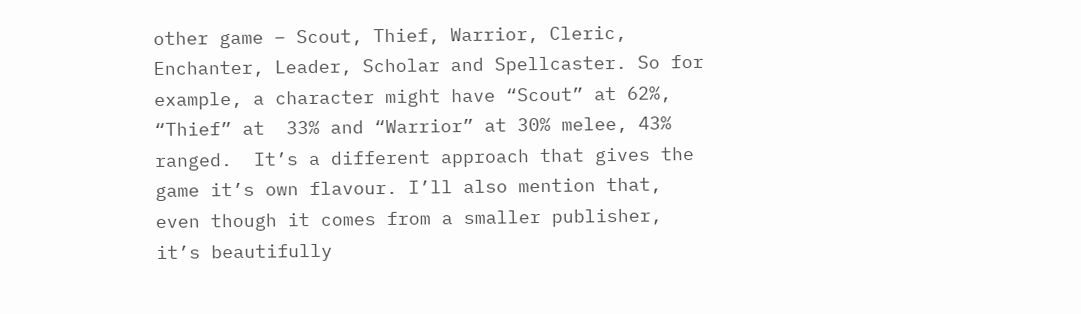other game – Scout, Thief, Warrior, Cleric, Enchanter, Leader, Scholar and Spellcaster. So for example, a character might have “Scout” at 62%, “Thief” at  33% and “Warrior” at 30% melee, 43% ranged.  It’s a different approach that gives the game it’s own flavour. I’ll also mention that, even though it comes from a smaller publisher, it’s beautifully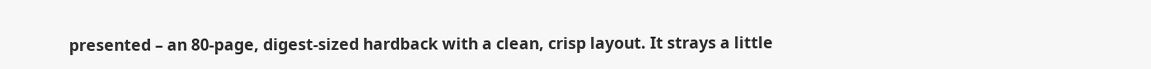presented – an 80-page, digest-sized hardback with a clean, crisp layout. It strays a little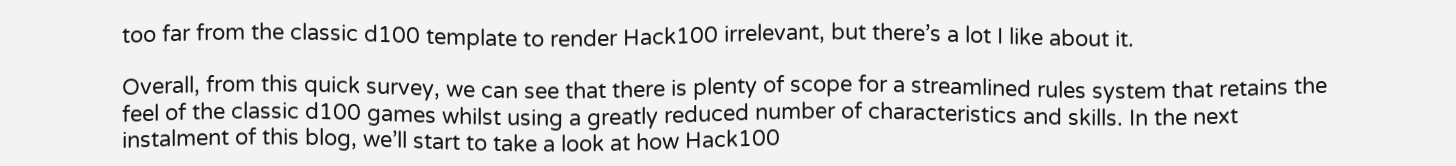too far from the classic d100 template to render Hack100 irrelevant, but there’s a lot I like about it.

Overall, from this quick survey, we can see that there is plenty of scope for a streamlined rules system that retains the feel of the classic d100 games whilst using a greatly reduced number of characteristics and skills. In the next instalment of this blog, we’ll start to take a look at how Hack100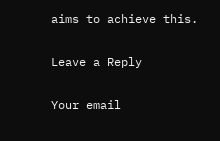aims to achieve this.

Leave a Reply

Your email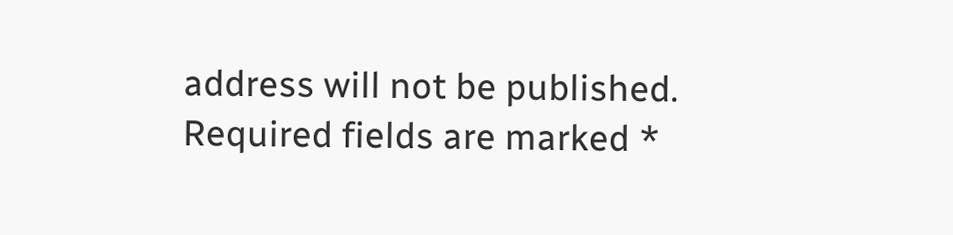address will not be published. Required fields are marked *